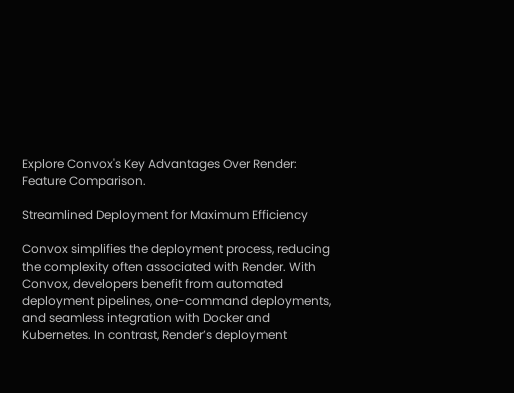Explore Convox's Key Advantages Over Render: Feature Comparison.

Streamlined Deployment for Maximum Efficiency

Convox simplifies the deployment process, reducing the complexity often associated with Render. With Convox, developers benefit from automated deployment pipelines, one-command deployments, and seamless integration with Docker and Kubernetes. In contrast, Render’s deployment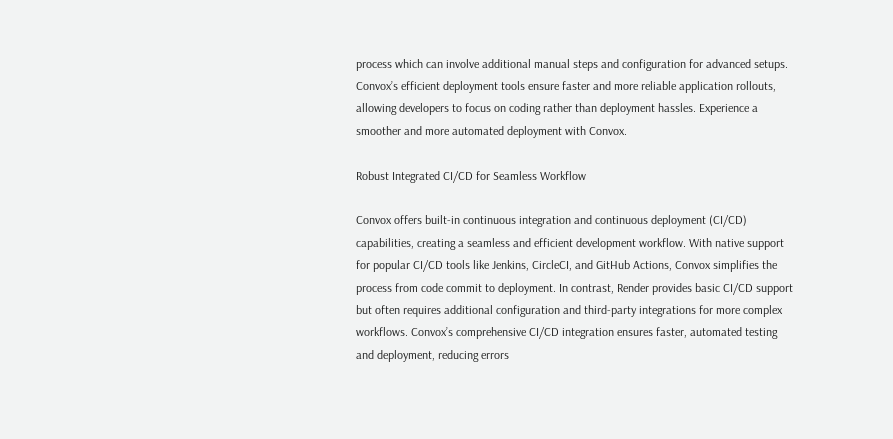process which can involve additional manual steps and configuration for advanced setups. Convox’s efficient deployment tools ensure faster and more reliable application rollouts, allowing developers to focus on coding rather than deployment hassles. Experience a smoother and more automated deployment with Convox.

Robust Integrated CI/CD for Seamless Workflow

Convox offers built-in continuous integration and continuous deployment (CI/CD) capabilities, creating a seamless and efficient development workflow. With native support for popular CI/CD tools like Jenkins, CircleCI, and GitHub Actions, Convox simplifies the process from code commit to deployment. In contrast, Render provides basic CI/CD support but often requires additional configuration and third-party integrations for more complex workflows. Convox’s comprehensive CI/CD integration ensures faster, automated testing and deployment, reducing errors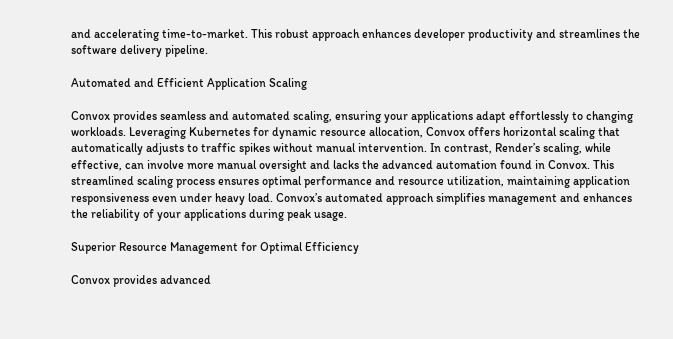and accelerating time-to-market. This robust approach enhances developer productivity and streamlines the software delivery pipeline.

Automated and Efficient Application Scaling

Convox provides seamless and automated scaling, ensuring your applications adapt effortlessly to changing workloads. Leveraging Kubernetes for dynamic resource allocation, Convox offers horizontal scaling that automatically adjusts to traffic spikes without manual intervention. In contrast, Render’s scaling, while effective, can involve more manual oversight and lacks the advanced automation found in Convox. This streamlined scaling process ensures optimal performance and resource utilization, maintaining application responsiveness even under heavy load. Convox’s automated approach simplifies management and enhances the reliability of your applications during peak usage.

Superior Resource Management for Optimal Efficiency

Convox provides advanced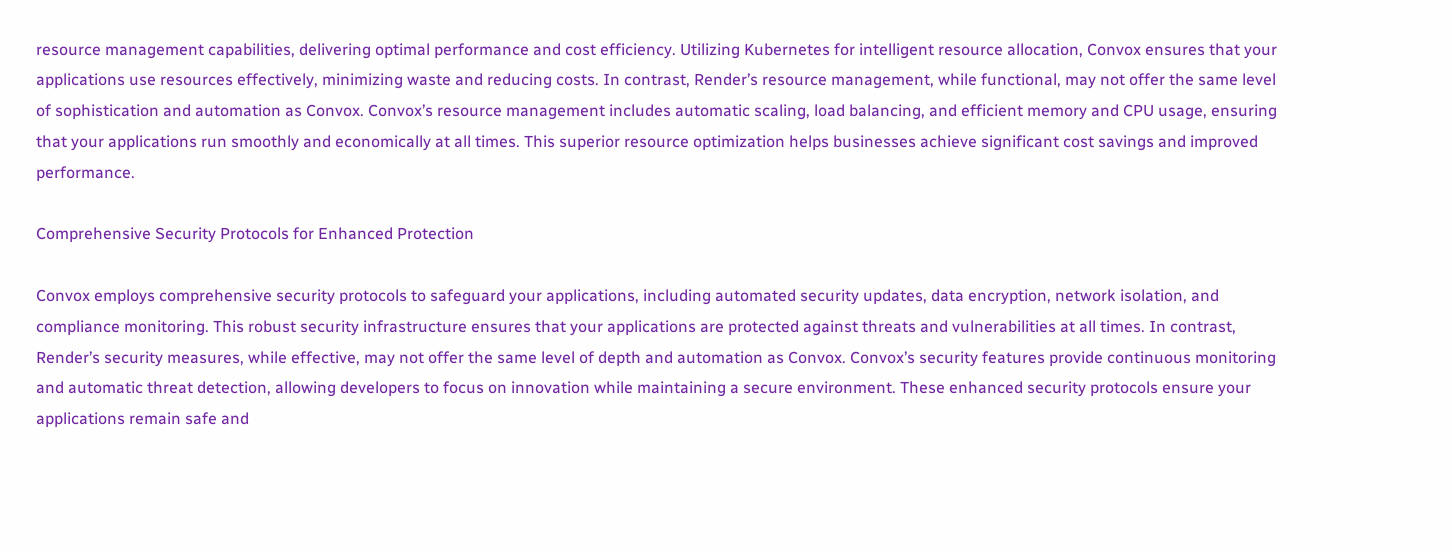resource management capabilities, delivering optimal performance and cost efficiency. Utilizing Kubernetes for intelligent resource allocation, Convox ensures that your applications use resources effectively, minimizing waste and reducing costs. In contrast, Render’s resource management, while functional, may not offer the same level of sophistication and automation as Convox. Convox’s resource management includes automatic scaling, load balancing, and efficient memory and CPU usage, ensuring that your applications run smoothly and economically at all times. This superior resource optimization helps businesses achieve significant cost savings and improved performance.

Comprehensive Security Protocols for Enhanced Protection

Convox employs comprehensive security protocols to safeguard your applications, including automated security updates, data encryption, network isolation, and compliance monitoring. This robust security infrastructure ensures that your applications are protected against threats and vulnerabilities at all times. In contrast, Render’s security measures, while effective, may not offer the same level of depth and automation as Convox. Convox’s security features provide continuous monitoring and automatic threat detection, allowing developers to focus on innovation while maintaining a secure environment. These enhanced security protocols ensure your applications remain safe and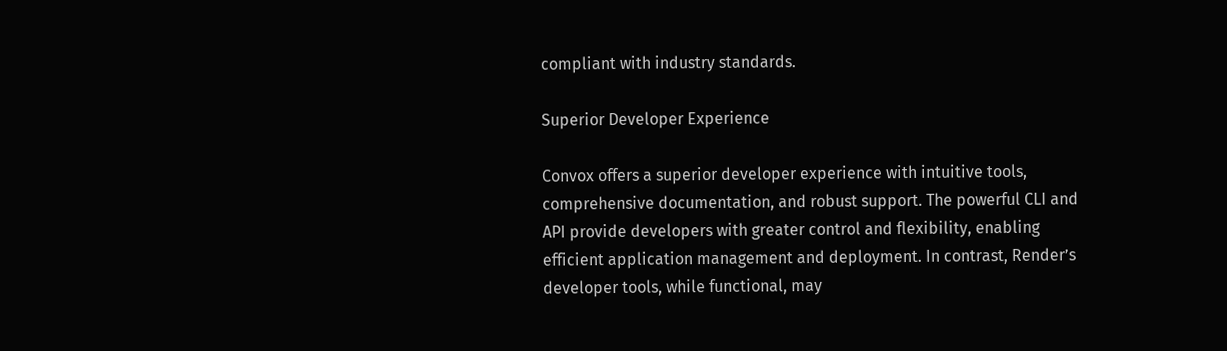compliant with industry standards.

Superior Developer Experience

Convox offers a superior developer experience with intuitive tools, comprehensive documentation, and robust support. The powerful CLI and API provide developers with greater control and flexibility, enabling efficient application management and deployment. In contrast, Render’s developer tools, while functional, may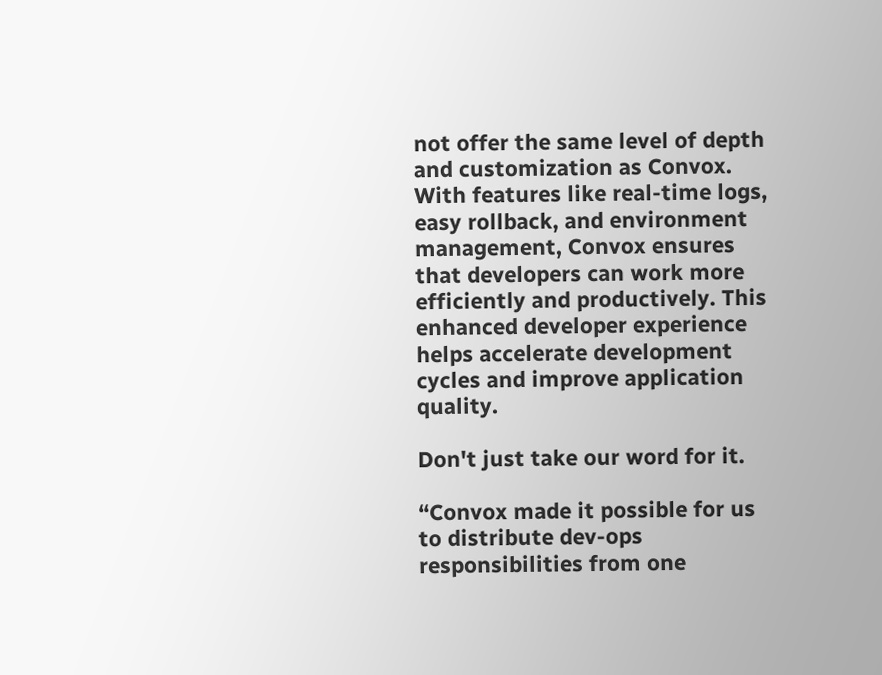not offer the same level of depth and customization as Convox. With features like real-time logs, easy rollback, and environment management, Convox ensures that developers can work more efficiently and productively. This enhanced developer experience helps accelerate development cycles and improve application quality.

Don't just take our word for it.

“Convox made it possible for us to distribute dev-ops responsibilities from one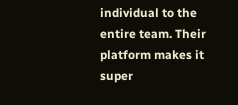individual to the entire team. Their platform makes it super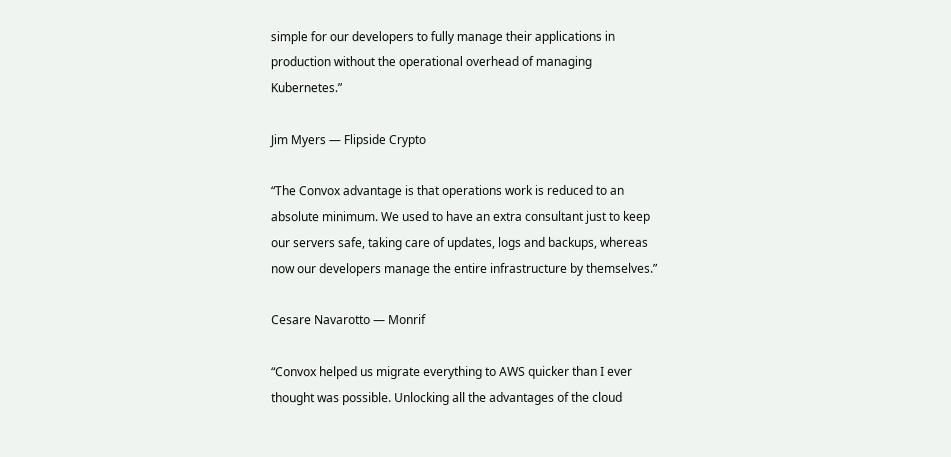simple for our developers to fully manage their applications in production without the operational overhead of managing Kubernetes.”

Jim Myers — Flipside Crypto

“The Convox advantage is that operations work is reduced to an absolute minimum. We used to have an extra consultant just to keep our servers safe, taking care of updates, logs and backups, whereas now our developers manage the entire infrastructure by themselves.”

Cesare Navarotto — Monrif

“Convox helped us migrate everything to AWS quicker than I ever thought was possible. Unlocking all the advantages of the cloud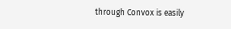through Convox is easily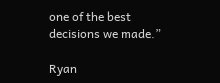one of the best decisions we made.”

Ryan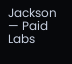Jackson — Paid Labs